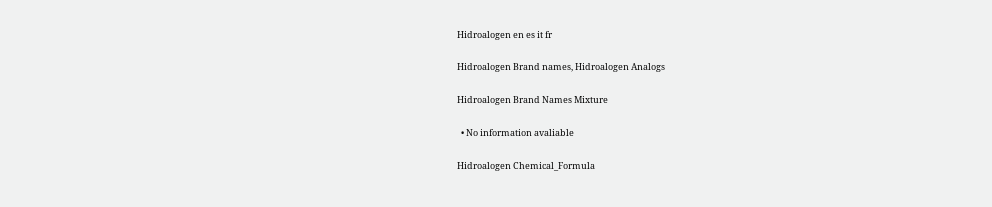Hidroalogen en es it fr

Hidroalogen Brand names, Hidroalogen Analogs

Hidroalogen Brand Names Mixture

  • No information avaliable

Hidroalogen Chemical_Formula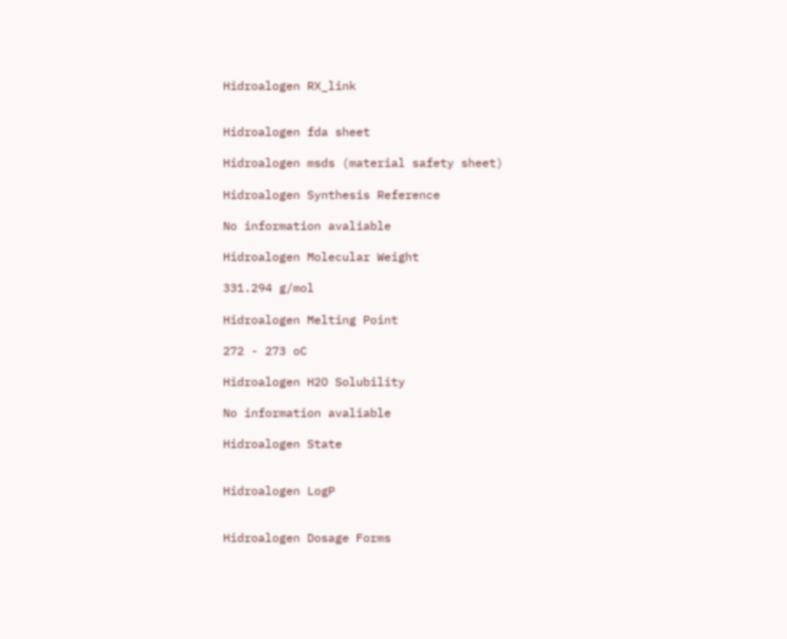Hidroalogen RX_link


Hidroalogen fda sheet

Hidroalogen msds (material safety sheet)

Hidroalogen Synthesis Reference

No information avaliable

Hidroalogen Molecular Weight

331.294 g/mol

Hidroalogen Melting Point

272 - 273 oC

Hidroalogen H2O Solubility

No information avaliable

Hidroalogen State


Hidroalogen LogP


Hidroalogen Dosage Forms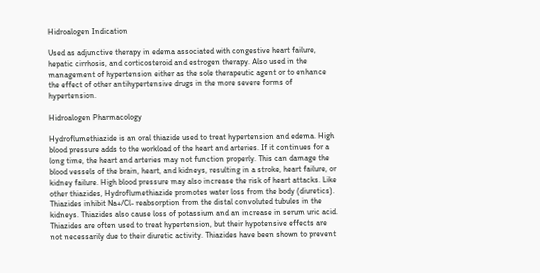Hidroalogen Indication

Used as adjunctive therapy in edema associated with congestive heart failure, hepatic cirrhosis, and corticosteroid and estrogen therapy. Also used in the management of hypertension either as the sole therapeutic agent or to enhance the effect of other antihypertensive drugs in the more severe forms of hypertension.

Hidroalogen Pharmacology

Hydroflumethiazide is an oral thiazide used to treat hypertension and edema. High blood pressure adds to the workload of the heart and arteries. If it continues for a long time, the heart and arteries may not function properly. This can damage the blood vessels of the brain, heart, and kidneys, resulting in a stroke, heart failure, or kidney failure. High blood pressure may also increase the risk of heart attacks. Like other thiazides, Hydroflumethiazide promotes water loss from the body (diuretics). Thiazides inhibit Na+/Cl- reabsorption from the distal convoluted tubules in the kidneys. Thiazides also cause loss of potassium and an increase in serum uric acid. Thiazides are often used to treat hypertension, but their hypotensive effects are not necessarily due to their diuretic activity. Thiazides have been shown to prevent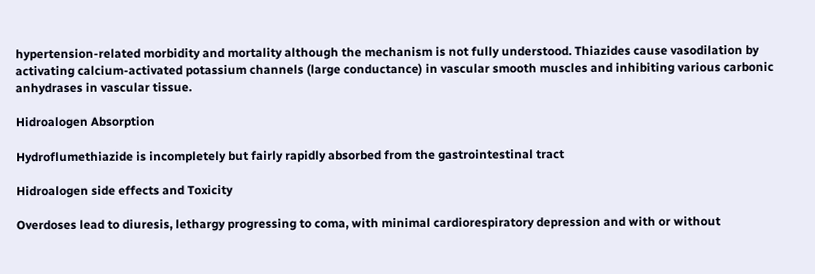hypertension-related morbidity and mortality although the mechanism is not fully understood. Thiazides cause vasodilation by activating calcium-activated potassium channels (large conductance) in vascular smooth muscles and inhibiting various carbonic anhydrases in vascular tissue.

Hidroalogen Absorption

Hydroflumethiazide is incompletely but fairly rapidly absorbed from the gastrointestinal tract

Hidroalogen side effects and Toxicity

Overdoses lead to diuresis, lethargy progressing to coma, with minimal cardiorespiratory depression and with or without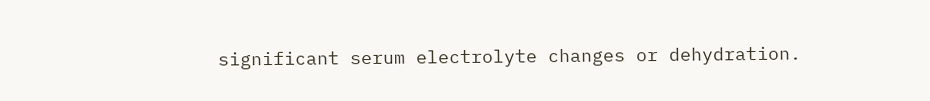significant serum electrolyte changes or dehydration.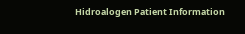Hidroalogen Patient Information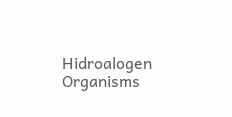Hidroalogen Organisms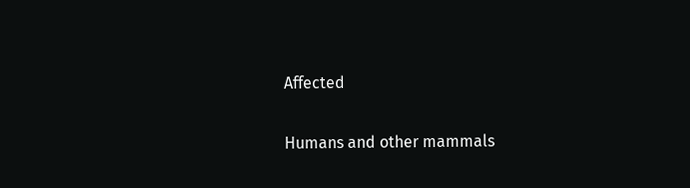Affected

Humans and other mammals